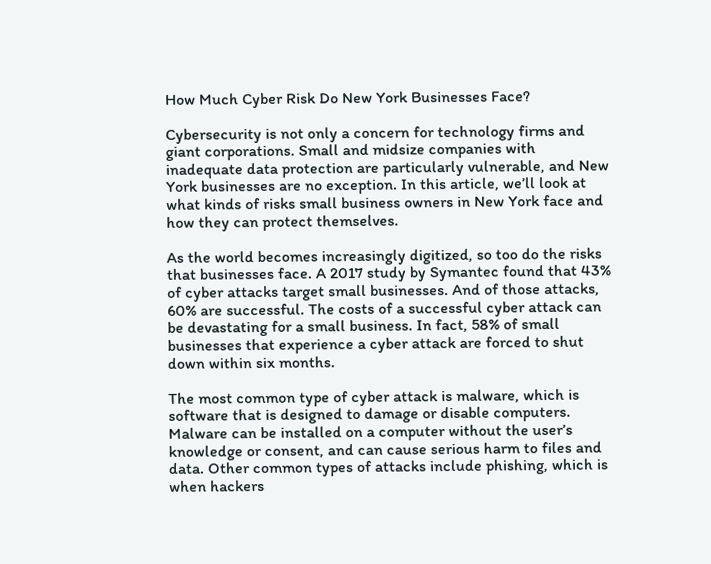How Much Cyber Risk Do New York Businesses Face?

Cybersecurity is not only a concern for technology firms and giant corporations. Small and midsize companies with inadequate data protection are particularly vulnerable, and New York businesses are no exception. In this article, we’ll look at what kinds of risks small business owners in New York face and how they can protect themselves.

As the world becomes increasingly digitized, so too do the risks that businesses face. A 2017 study by Symantec found that 43% of cyber attacks target small businesses. And of those attacks, 60% are successful. The costs of a successful cyber attack can be devastating for a small business. In fact, 58% of small businesses that experience a cyber attack are forced to shut down within six months.

The most common type of cyber attack is malware, which is software that is designed to damage or disable computers. Malware can be installed on a computer without the user’s knowledge or consent, and can cause serious harm to files and data. Other common types of attacks include phishing, which is when hackers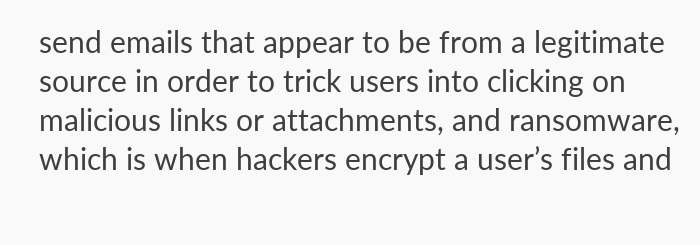send emails that appear to be from a legitimate source in order to trick users into clicking on malicious links or attachments, and ransomware, which is when hackers encrypt a user’s files and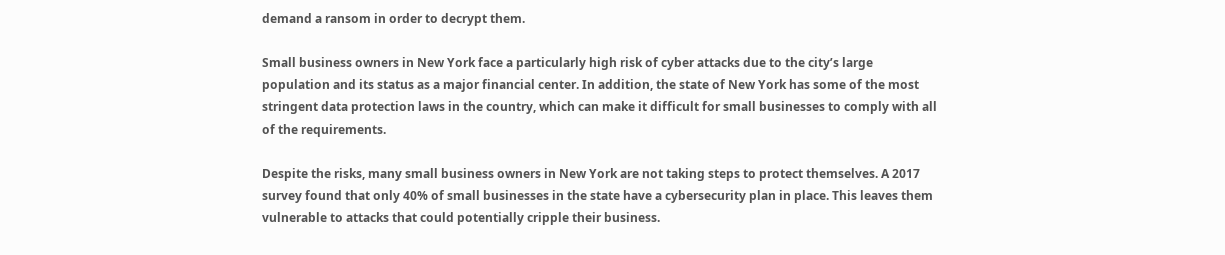demand a ransom in order to decrypt them.

Small business owners in New York face a particularly high risk of cyber attacks due to the city’s large population and its status as a major financial center. In addition, the state of New York has some of the most stringent data protection laws in the country, which can make it difficult for small businesses to comply with all of the requirements.

Despite the risks, many small business owners in New York are not taking steps to protect themselves. A 2017 survey found that only 40% of small businesses in the state have a cybersecurity plan in place. This leaves them vulnerable to attacks that could potentially cripple their business.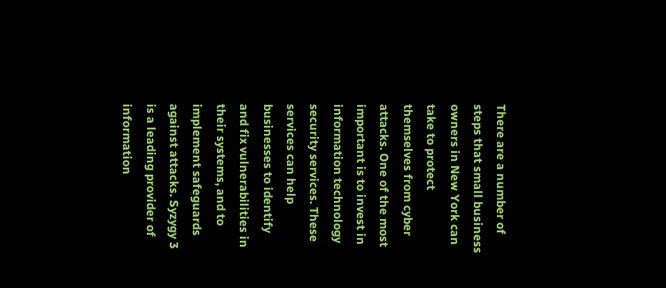There are a number of steps that small business owners in New York can take to protect themselves from cyber attacks. One of the most important is to invest in information technology security services. These services can help businesses to identify and fix vulnerabilities in their systems, and to implement safeguards against attacks. Syzygy 3 is a leading provider of information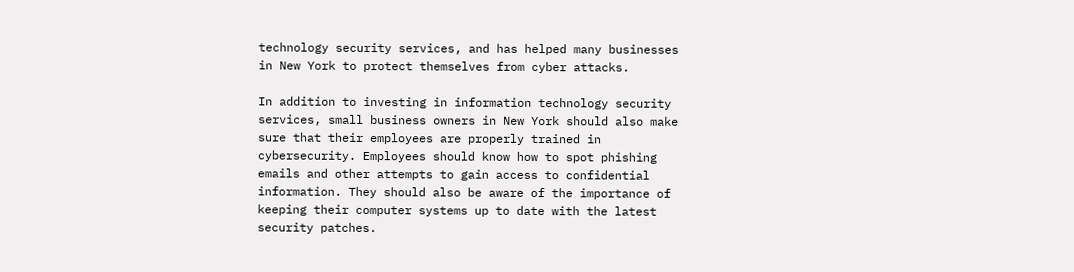technology security services, and has helped many businesses in New York to protect themselves from cyber attacks.

In addition to investing in information technology security services, small business owners in New York should also make sure that their employees are properly trained in cybersecurity. Employees should know how to spot phishing emails and other attempts to gain access to confidential information. They should also be aware of the importance of keeping their computer systems up to date with the latest security patches.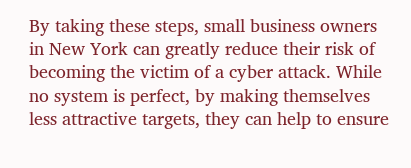By taking these steps, small business owners in New York can greatly reduce their risk of becoming the victim of a cyber attack. While no system is perfect, by making themselves less attractive targets, they can help to ensure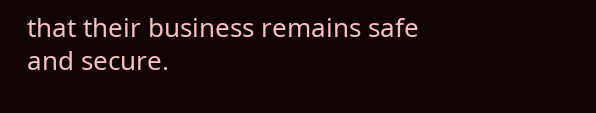that their business remains safe and secure.